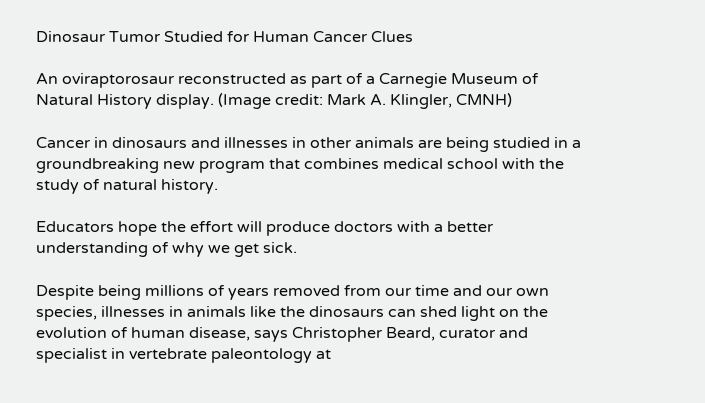Dinosaur Tumor Studied for Human Cancer Clues

An oviraptorosaur reconstructed as part of a Carnegie Museum of Natural History display. (Image credit: Mark A. Klingler, CMNH)

Cancer in dinosaurs and illnesses in other animals are being studied in a groundbreaking new program that combines medical school with the study of natural history.

Educators hope the effort will produce doctors with a better understanding of why we get sick.

Despite being millions of years removed from our time and our own species, illnesses in animals like the dinosaurs can shed light on the evolution of human disease, says Christopher Beard, curator and specialist in vertebrate paleontology at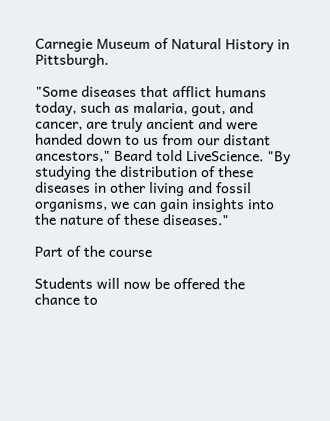Carnegie Museum of Natural History in Pittsburgh.

"Some diseases that afflict humans today, such as malaria, gout, and cancer, are truly ancient and were handed down to us from our distant ancestors," Beard told LiveScience. "By studying the distribution of these diseases in other living and fossil organisms, we can gain insights into the nature of these diseases."

Part of the course

Students will now be offered the chance to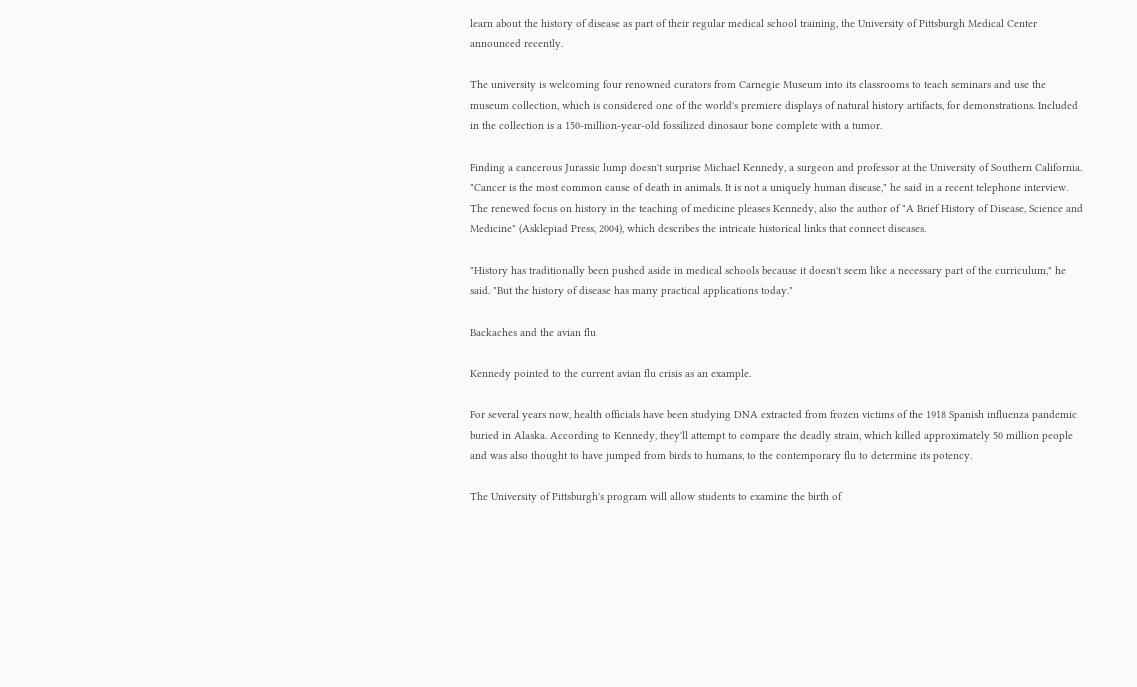learn about the history of disease as part of their regular medical school training, the University of Pittsburgh Medical Center announced recently.

The university is welcoming four renowned curators from Carnegie Museum into its classrooms to teach seminars and use the museum collection, which is considered one of the world's premiere displays of natural history artifacts, for demonstrations. Included in the collection is a 150-million-year-old fossilized dinosaur bone complete with a tumor.

Finding a cancerous Jurassic lump doesn't surprise Michael Kennedy, a surgeon and professor at the University of Southern California. "Cancer is the most common cause of death in animals. It is not a uniquely human disease," he said in a recent telephone interview. The renewed focus on history in the teaching of medicine pleases Kennedy, also the author of "A Brief History of Disease, Science and Medicine" (Asklepiad Press, 2004), which describes the intricate historical links that connect diseases.

"History has traditionally been pushed aside in medical schools because it doesn't seem like a necessary part of the curriculum," he said. "But the history of disease has many practical applications today."

Backaches and the avian flu

Kennedy pointed to the current avian flu crisis as an example.

For several years now, health officials have been studying DNA extracted from frozen victims of the 1918 Spanish influenza pandemic buried in Alaska. According to Kennedy, they'll attempt to compare the deadly strain, which killed approximately 50 million people and was also thought to have jumped from birds to humans, to the contemporary flu to determine its potency.

The University of Pittsburgh's program will allow students to examine the birth of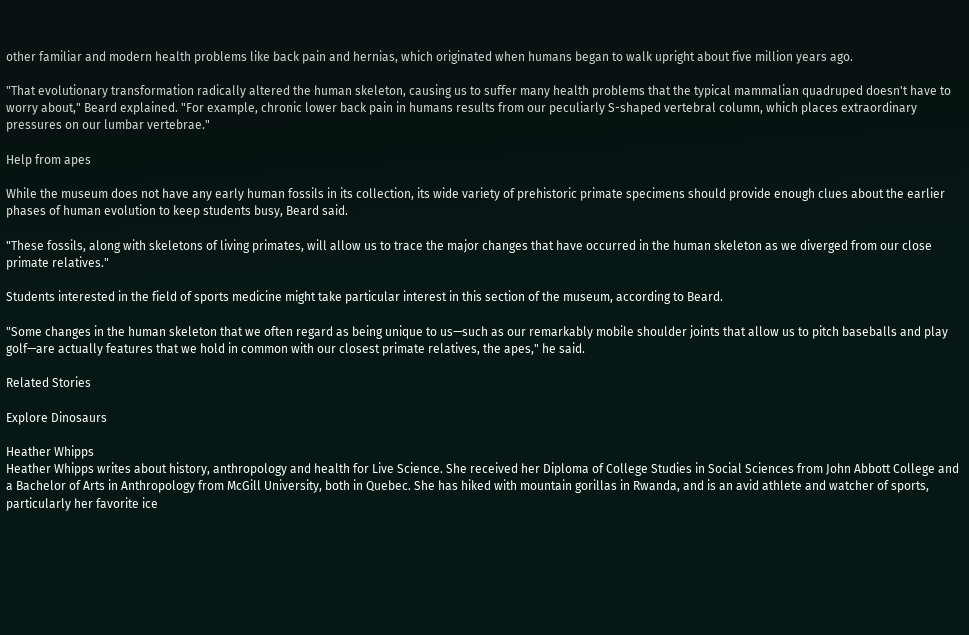other familiar and modern health problems like back pain and hernias, which originated when humans began to walk upright about five million years ago.

"That evolutionary transformation radically altered the human skeleton, causing us to suffer many health problems that the typical mammalian quadruped doesn't have to worry about," Beard explained. "For example, chronic lower back pain in humans results from our peculiarly S-shaped vertebral column, which places extraordinary pressures on our lumbar vertebrae."

Help from apes

While the museum does not have any early human fossils in its collection, its wide variety of prehistoric primate specimens should provide enough clues about the earlier phases of human evolution to keep students busy, Beard said.

"These fossils, along with skeletons of living primates, will allow us to trace the major changes that have occurred in the human skeleton as we diverged from our close primate relatives."

Students interested in the field of sports medicine might take particular interest in this section of the museum, according to Beard.

"Some changes in the human skeleton that we often regard as being unique to us—such as our remarkably mobile shoulder joints that allow us to pitch baseballs and play golf—are actually features that we hold in common with our closest primate relatives, the apes," he said.

Related Stories

Explore Dinosaurs

Heather Whipps
Heather Whipps writes about history, anthropology and health for Live Science. She received her Diploma of College Studies in Social Sciences from John Abbott College and a Bachelor of Arts in Anthropology from McGill University, both in Quebec. She has hiked with mountain gorillas in Rwanda, and is an avid athlete and watcher of sports, particularly her favorite ice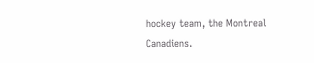hockey team, the Montreal Canadiens.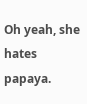Oh yeah, she hates papaya.